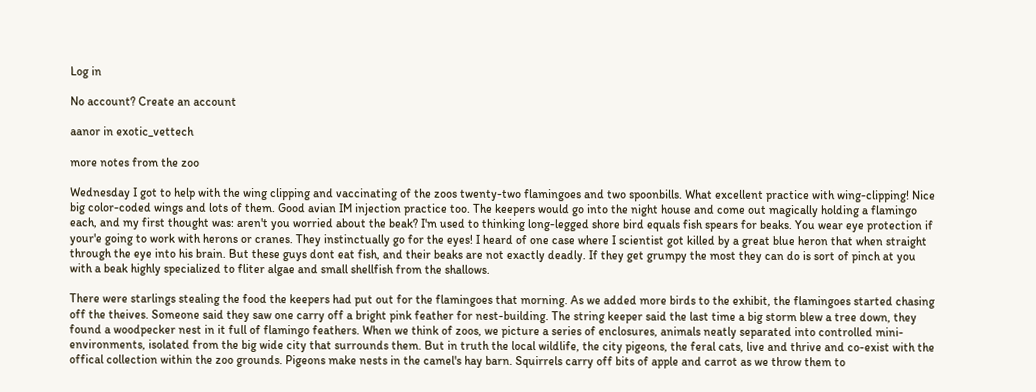Log in

No account? Create an account

aanor in exotic_vettech

more notes from the zoo

Wednesday I got to help with the wing clipping and vaccinating of the zoos twenty-two flamingoes and two spoonbills. What excellent practice with wing-clipping! Nice big color-coded wings and lots of them. Good avian IM injection practice too. The keepers would go into the night house and come out magically holding a flamingo each, and my first thought was: aren't you worried about the beak? I'm used to thinking long-legged shore bird equals fish spears for beaks. You wear eye protection if your'e going to work with herons or cranes. They instinctually go for the eyes! I heard of one case where I scientist got killed by a great blue heron that when straight through the eye into his brain. But these guys dont eat fish, and their beaks are not exactly deadly. If they get grumpy the most they can do is sort of pinch at you with a beak highly specialized to fliter algae and small shellfish from the shallows.

There were starlings stealing the food the keepers had put out for the flamingoes that morning. As we added more birds to the exhibit, the flamingoes started chasing off the theives. Someone said they saw one carry off a bright pink feather for nest-building. The string keeper said the last time a big storm blew a tree down, they found a woodpecker nest in it full of flamingo feathers. When we think of zoos, we picture a series of enclosures, animals neatly separated into controlled mini-environments, isolated from the big wide city that surrounds them. But in truth the local wildlife, the city pigeons, the feral cats, live and thrive and co-exist with the offical collection within the zoo grounds. Pigeons make nests in the camel's hay barn. Squirrels carry off bits of apple and carrot as we throw them to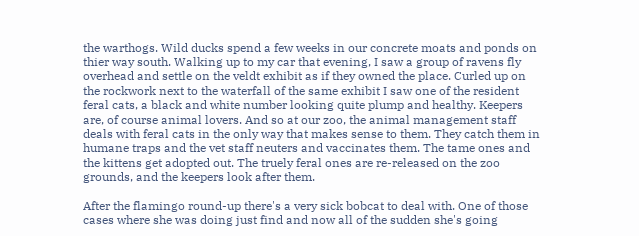the warthogs. Wild ducks spend a few weeks in our concrete moats and ponds on thier way south. Walking up to my car that evening, I saw a group of ravens fly overhead and settle on the veldt exhibit as if they owned the place. Curled up on the rockwork next to the waterfall of the same exhibit I saw one of the resident feral cats, a black and white number looking quite plump and healthy. Keepers are, of course animal lovers. And so at our zoo, the animal management staff deals with feral cats in the only way that makes sense to them. They catch them in humane traps and the vet staff neuters and vaccinates them. The tame ones and the kittens get adopted out. The truely feral ones are re-released on the zoo grounds, and the keepers look after them.

After the flamingo round-up there's a very sick bobcat to deal with. One of those cases where she was doing just find and now all of the sudden she's going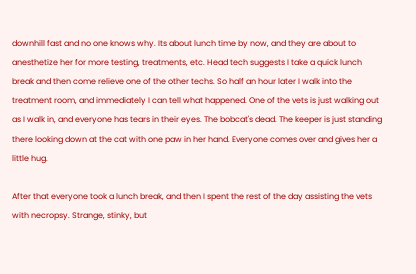downhill fast and no one knows why. Its about lunch time by now, and they are about to anesthetize her for more testing, treatments, etc. Head tech suggests I take a quick lunch break and then come relieve one of the other techs. So half an hour later I walk into the treatment room, and immediately I can tell what happened. One of the vets is just walking out as I walk in, and everyone has tears in their eyes. The bobcat's dead. The keeper is just standing there looking down at the cat with one paw in her hand. Everyone comes over and gives her a little hug.

After that everyone took a lunch break, and then I spent the rest of the day assisting the vets with necropsy. Strange, stinky, but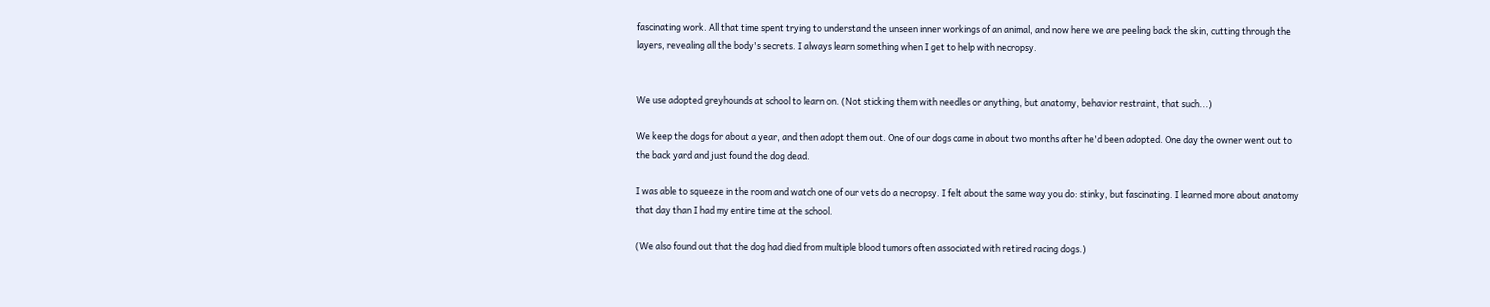fascinating work. All that time spent trying to understand the unseen inner workings of an animal, and now here we are peeling back the skin, cutting through the layers, revealing all the body's secrets. I always learn something when I get to help with necropsy.


We use adopted greyhounds at school to learn on. (Not sticking them with needles or anything, but anatomy, behavior restraint, that such...)

We keep the dogs for about a year, and then adopt them out. One of our dogs came in about two months after he'd been adopted. One day the owner went out to the back yard and just found the dog dead.

I was able to squeeze in the room and watch one of our vets do a necropsy. I felt about the same way you do: stinky, but fascinating. I learned more about anatomy that day than I had my entire time at the school.

(We also found out that the dog had died from multiple blood tumors often associated with retired racing dogs.)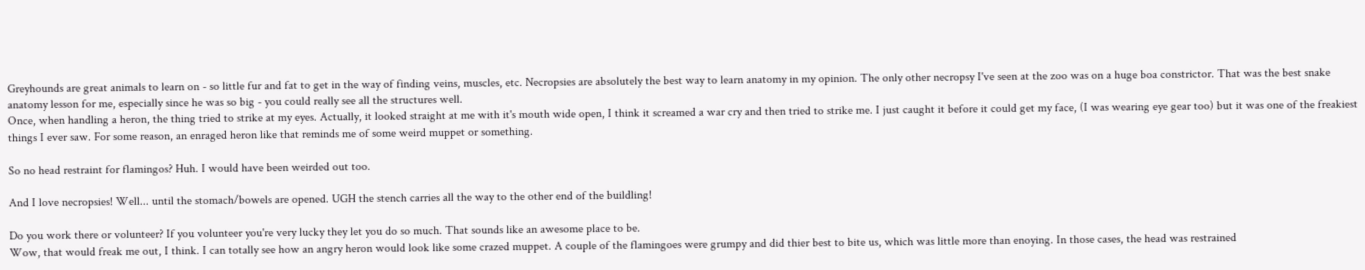Greyhounds are great animals to learn on - so little fur and fat to get in the way of finding veins, muscles, etc. Necropsies are absolutely the best way to learn anatomy in my opinion. The only other necropsy I've seen at the zoo was on a huge boa constrictor. That was the best snake anatomy lesson for me, especially since he was so big - you could really see all the structures well.
Once, when handling a heron, the thing tried to strike at my eyes. Actually, it looked straight at me with it's mouth wide open, I think it screamed a war cry and then tried to strike me. I just caught it before it could get my face, (I was wearing eye gear too) but it was one of the freakiest things I ever saw. For some reason, an enraged heron like that reminds me of some weird muppet or something.

So no head restraint for flamingos? Huh. I would have been weirded out too.

And I love necropsies! Well... until the stomach/bowels are opened. UGH the stench carries all the way to the other end of the buildling!

Do you work there or volunteer? If you volunteer you're very lucky they let you do so much. That sounds like an awesome place to be.
Wow, that would freak me out, I think. I can totally see how an angry heron would look like some crazed muppet. A couple of the flamingoes were grumpy and did thier best to bite us, which was little more than enoying. In those cases, the head was restrained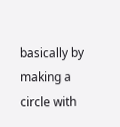basically by making a circle with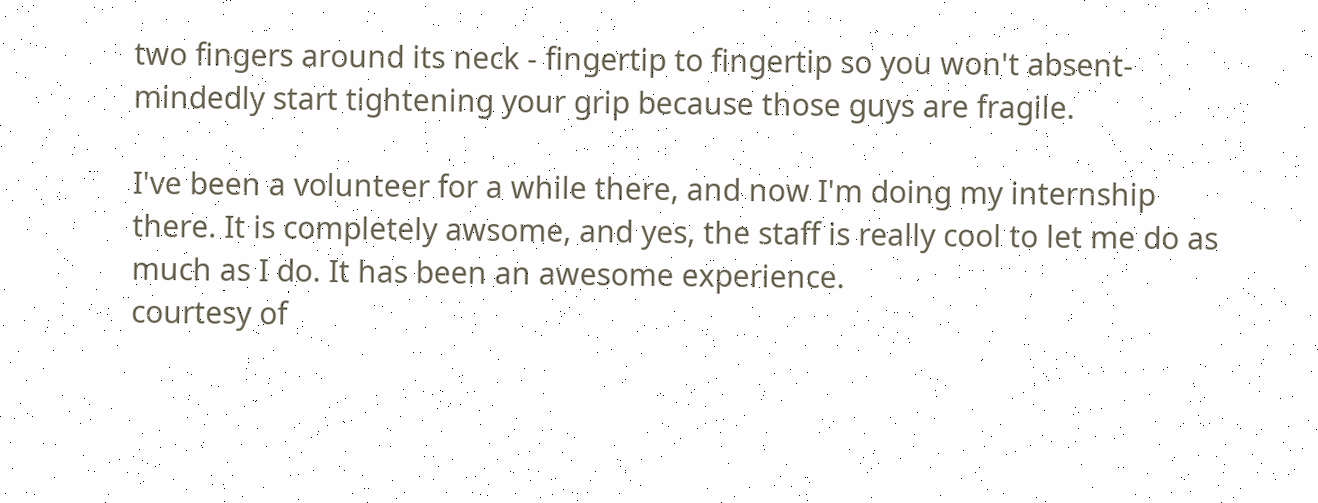two fingers around its neck - fingertip to fingertip so you won't absent-mindedly start tightening your grip because those guys are fragile.

I've been a volunteer for a while there, and now I'm doing my internship there. It is completely awsome, and yes, the staff is really cool to let me do as much as I do. It has been an awesome experience.
courtesy of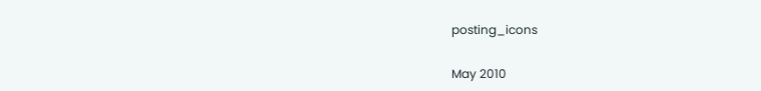posting_icons

May 2010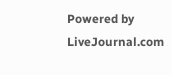Powered by LiveJournal.com